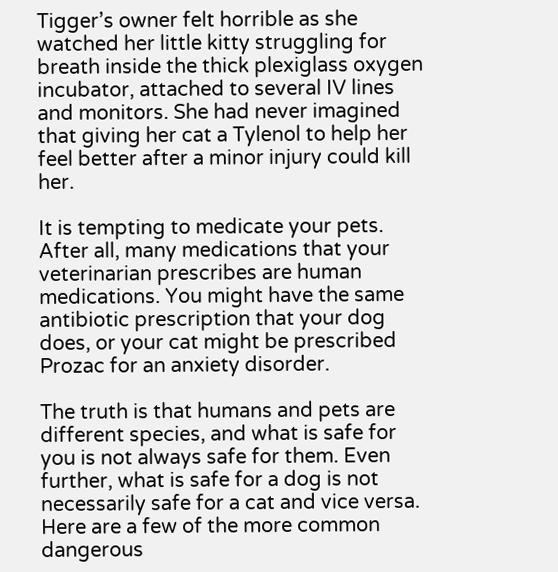Tigger’s owner felt horrible as she watched her little kitty struggling for breath inside the thick plexiglass oxygen incubator, attached to several IV lines and monitors. She had never imagined that giving her cat a Tylenol to help her feel better after a minor injury could kill her.

It is tempting to medicate your pets. After all, many medications that your veterinarian prescribes are human medications. You might have the same antibiotic prescription that your dog does, or your cat might be prescribed Prozac for an anxiety disorder.

The truth is that humans and pets are different species, and what is safe for you is not always safe for them. Even further, what is safe for a dog is not necessarily safe for a cat and vice versa. Here are a few of the more common dangerous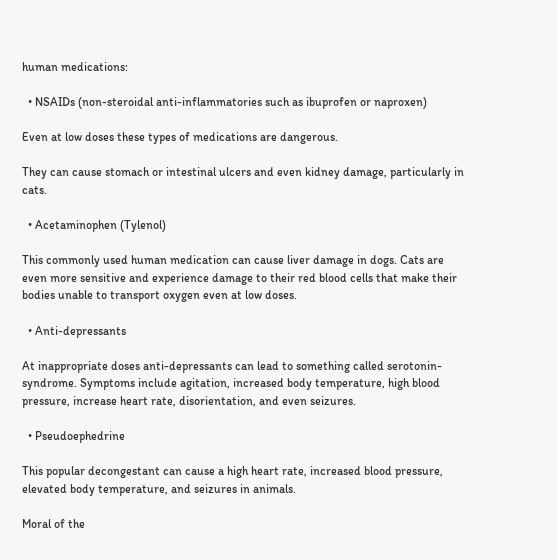human medications:

  • NSAIDs (non-steroidal anti-inflammatories such as ibuprofen or naproxen)

Even at low doses these types of medications are dangerous.

They can cause stomach or intestinal ulcers and even kidney damage, particularly in cats.

  • Acetaminophen (Tylenol)

This commonly used human medication can cause liver damage in dogs. Cats are even more sensitive and experience damage to their red blood cells that make their bodies unable to transport oxygen even at low doses.

  • Anti-depressants

At inappropriate doses anti-depressants can lead to something called serotonin-syndrome. Symptoms include agitation, increased body temperature, high blood pressure, increase heart rate, disorientation, and even seizures.

  • Pseudoephedrine

This popular decongestant can cause a high heart rate, increased blood pressure, elevated body temperature, and seizures in animals.

Moral of the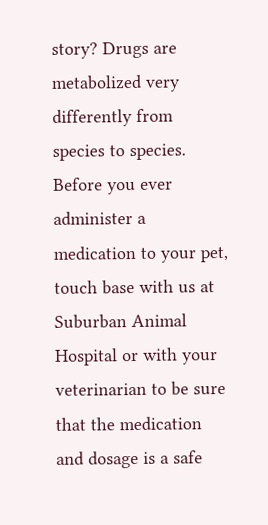story? Drugs are metabolized very differently from species to species. Before you ever administer a medication to your pet, touch base with us at Suburban Animal Hospital or with your veterinarian to be sure that the medication and dosage is a safe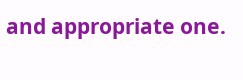and appropriate one.